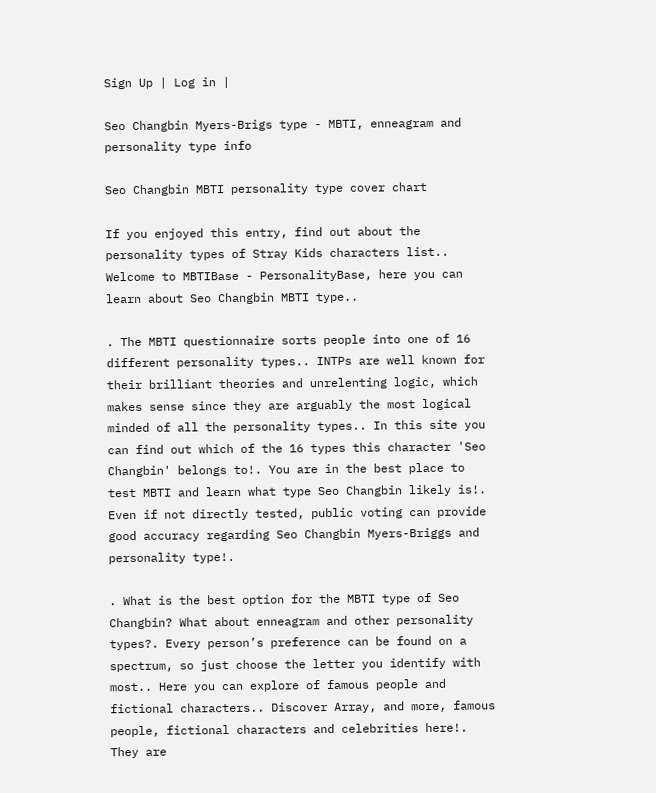Sign Up | Log in |

Seo Changbin Myers-Brigs type - MBTI, enneagram and personality type info

Seo Changbin MBTI personality type cover chart

If you enjoyed this entry, find out about the personality types of Stray Kids characters list.. Welcome to MBTIBase - PersonalityBase, here you can learn about Seo Changbin MBTI type..

. The MBTI questionnaire sorts people into one of 16 different personality types.. INTPs are well known for their brilliant theories and unrelenting logic, which makes sense since they are arguably the most logical minded of all the personality types.. In this site you can find out which of the 16 types this character 'Seo Changbin' belongs to!. You are in the best place to test MBTI and learn what type Seo Changbin likely is!. Even if not directly tested, public voting can provide good accuracy regarding Seo Changbin Myers-Briggs and personality type!.

. What is the best option for the MBTI type of Seo Changbin? What about enneagram and other personality types?. Every person’s preference can be found on a spectrum, so just choose the letter you identify with most.. Here you can explore of famous people and fictional characters.. Discover Array, and more, famous people, fictional characters and celebrities here!. They are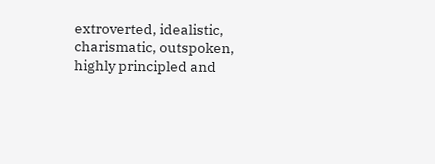extroverted, idealistic, charismatic, outspoken, highly principled and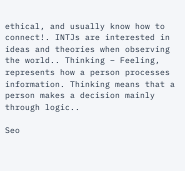ethical, and usually know how to connect!. INTJs are interested in ideas and theories when observing the world.. Thinking – Feeling, represents how a person processes information. Thinking means that a person makes a decision mainly through logic..

Seo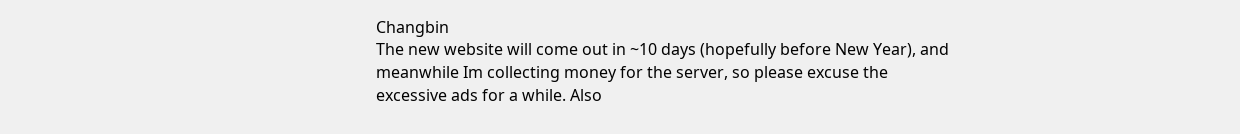Changbin
The new website will come out in ~10 days (hopefully before New Year), and meanwhile Im collecting money for the server, so please excuse the excessive ads for a while. Also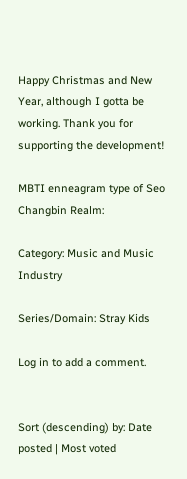Happy Christmas and New Year, although I gotta be working. Thank you for supporting the development!

MBTI enneagram type of Seo Changbin Realm:

Category: Music and Music Industry

Series/Domain: Stray Kids

Log in to add a comment.


Sort (descending) by: Date posted | Most voted